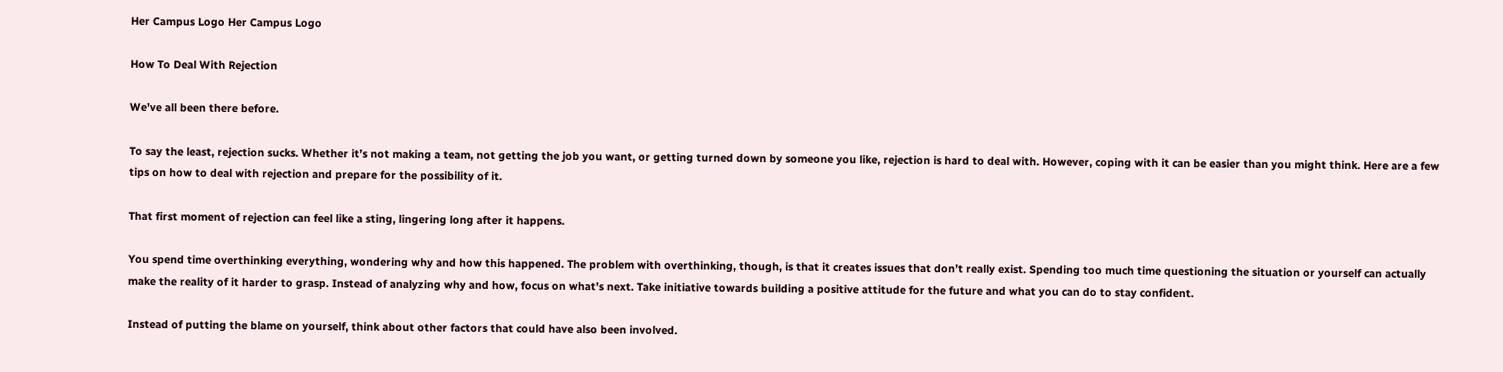Her Campus Logo Her Campus Logo

How To Deal With Rejection

We’ve all been there before.

To say the least, rejection sucks. Whether it’s not making a team, not getting the job you want, or getting turned down by someone you like, rejection is hard to deal with. However, coping with it can be easier than you might think. Here are a few tips on how to deal with rejection and prepare for the possibility of it.

That first moment of rejection can feel like a sting, lingering long after it happens.

You spend time overthinking everything, wondering why and how this happened. The problem with overthinking, though, is that it creates issues that don’t really exist. Spending too much time questioning the situation or yourself can actually make the reality of it harder to grasp. Instead of analyzing why and how, focus on what’s next. Take initiative towards building a positive attitude for the future and what you can do to stay confident.

Instead of putting the blame on yourself, think about other factors that could have also been involved.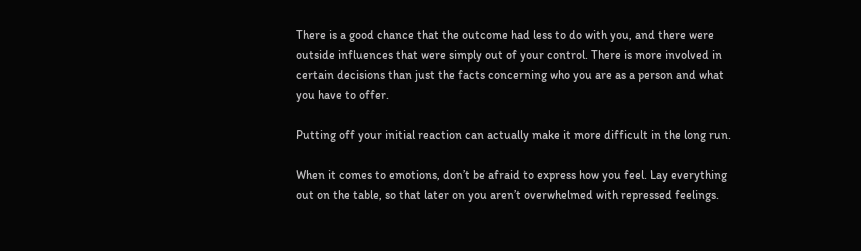There is a good chance that the outcome had less to do with you, and there were outside influences that were simply out of your control. There is more involved in certain decisions than just the facts concerning who you are as a person and what you have to offer.

Putting off your initial reaction can actually make it more difficult in the long run.

When it comes to emotions, don’t be afraid to express how you feel. Lay everything out on the table, so that later on you aren’t overwhelmed with repressed feelings.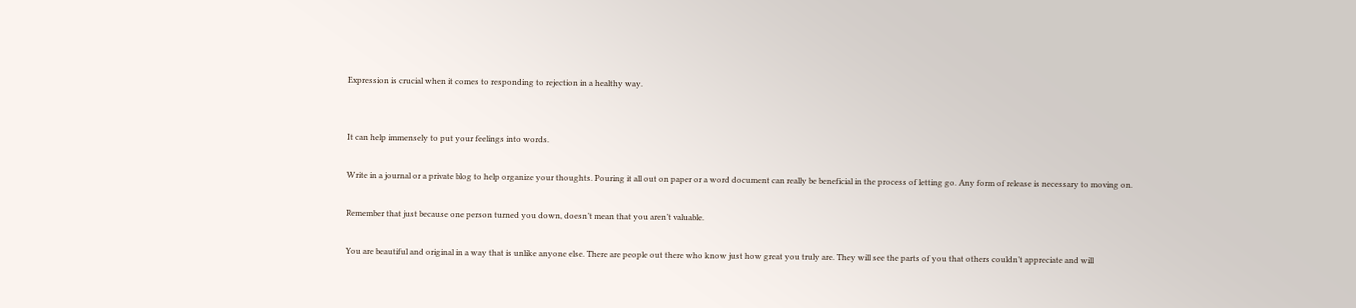Expression is crucial when it comes to responding to rejection in a healthy way.


It can help immensely to put your feelings into words.

Write in a journal or a private blog to help organize your thoughts. Pouring it all out on paper or a word document can really be beneficial in the process of letting go. Any form of release is necessary to moving on.

Remember that just because one person turned you down, doesn’t mean that you aren’t valuable.

You are beautiful and original in a way that is unlike anyone else. There are people out there who know just how great you truly are. They will see the parts of you that others couldn’t appreciate and will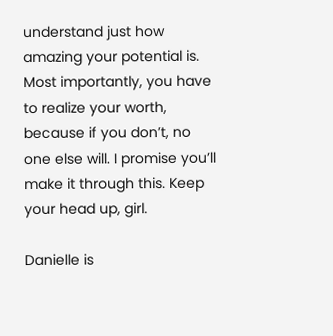understand just how amazing your potential is. Most importantly, you have to realize your worth, because if you don’t, no one else will. I promise you’ll make it through this. Keep your head up, girl.

Danielle is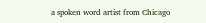a spoken word artist from Chicago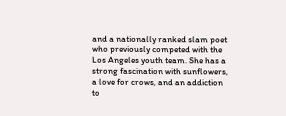and a nationally ranked slam poet who previously competed with the Los Angeles youth team. She has a strong fascination with sunflowers, a love for crows, and an addiction to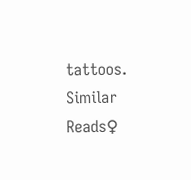tattoos.
Similar Reads♀